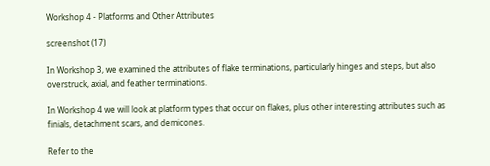Workshop 4 - Platforms and Other Attributes

screenshot (17)

In Workshop 3, we examined the attributes of flake terminations, particularly hinges and steps, but also overstruck, axial, and feather terminations.

In Workshop 4 we will look at platform types that occur on flakes, plus other interesting attributes such as finials, detachment scars, and demicones.

Refer to the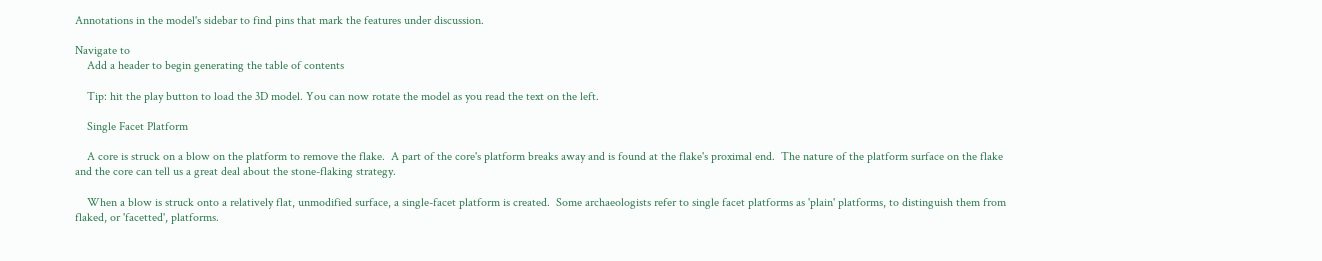Annotations in the model's sidebar to find pins that mark the features under discussion.

Navigate to
    Add a header to begin generating the table of contents

    Tip: hit the play button to load the 3D model. You can now rotate the model as you read the text on the left.

    Single Facet Platform

    A core is struck on a blow on the platform to remove the flake.  A part of the core's platform breaks away and is found at the flake's proximal end.  The nature of the platform surface on the flake and the core can tell us a great deal about the stone-flaking strategy.

    When a blow is struck onto a relatively flat, unmodified surface, a single-facet platform is created.  Some archaeologists refer to single facet platforms as 'plain' platforms, to distinguish them from flaked, or 'facetted', platforms.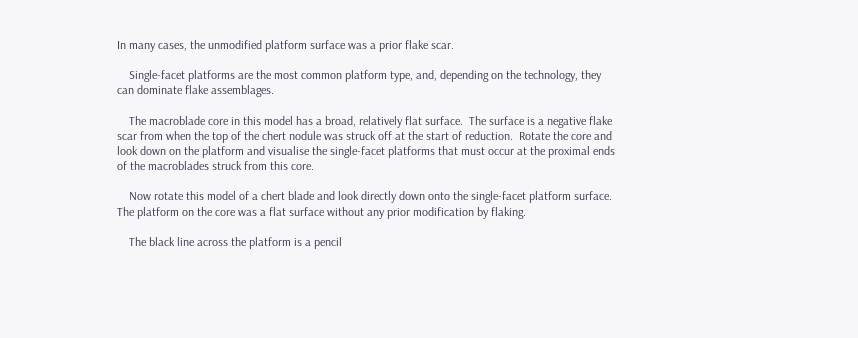In many cases, the unmodified platform surface was a prior flake scar.

    Single-facet platforms are the most common platform type, and, depending on the technology, they can dominate flake assemblages.

    The macroblade core in this model has a broad, relatively flat surface.  The surface is a negative flake scar from when the top of the chert nodule was struck off at the start of reduction.  Rotate the core and look down on the platform and visualise the single-facet platforms that must occur at the proximal ends of the macroblades struck from this core.

    Now rotate this model of a chert blade and look directly down onto the single-facet platform surface.  The platform on the core was a flat surface without any prior modification by flaking.

    The black line across the platform is a pencil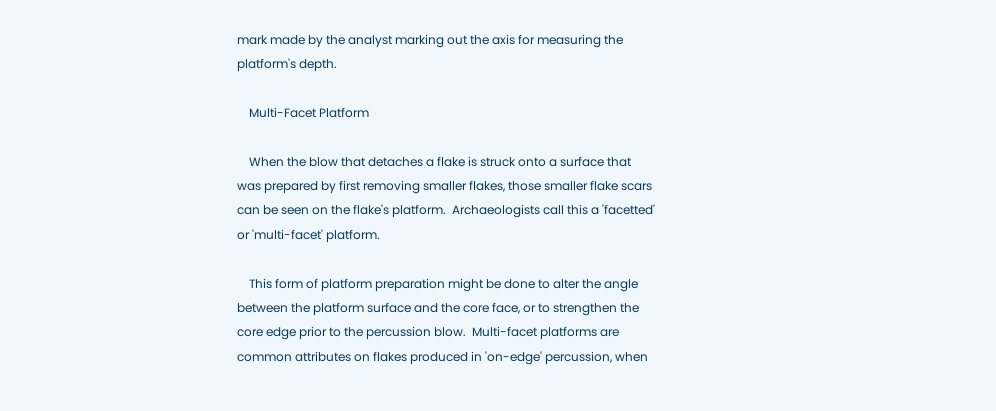mark made by the analyst marking out the axis for measuring the platform's depth.

    Multi-Facet Platform

    When the blow that detaches a flake is struck onto a surface that was prepared by first removing smaller flakes, those smaller flake scars can be seen on the flake's platform.  Archaeologists call this a 'facetted' or 'multi-facet' platform.

    This form of platform preparation might be done to alter the angle between the platform surface and the core face, or to strengthen the core edge prior to the percussion blow.  Multi-facet platforms are common attributes on flakes produced in 'on-edge' percussion, when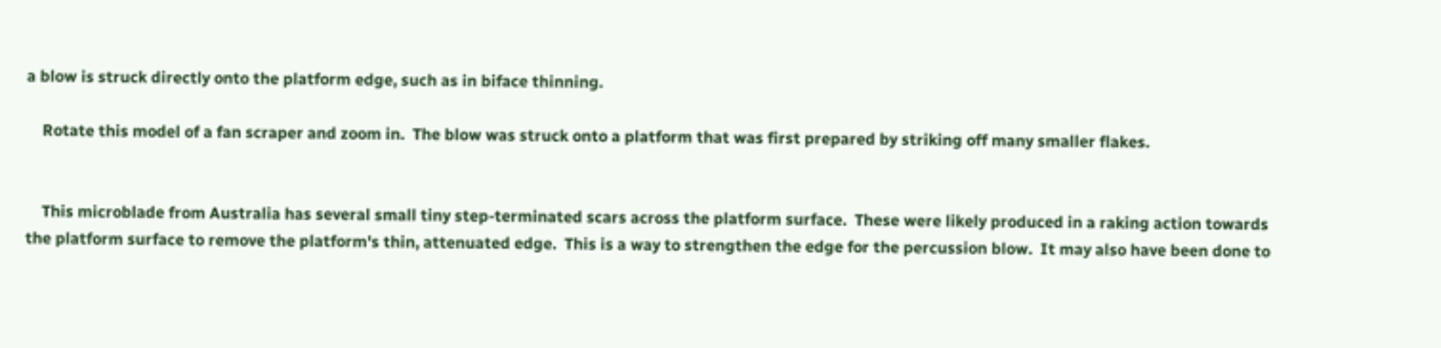a blow is struck directly onto the platform edge, such as in biface thinning.

    Rotate this model of a fan scraper and zoom in.  The blow was struck onto a platform that was first prepared by striking off many smaller flakes.


    This microblade from Australia has several small tiny step-terminated scars across the platform surface.  These were likely produced in a raking action towards the platform surface to remove the platform's thin, attenuated edge.  This is a way to strengthen the edge for the percussion blow.  It may also have been done to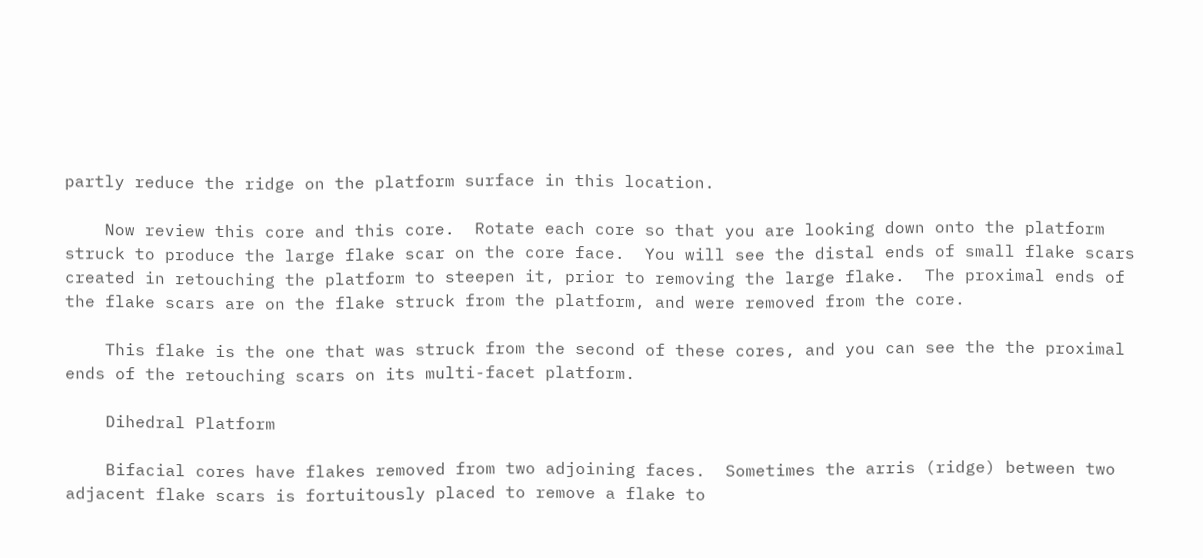partly reduce the ridge on the platform surface in this location.

    Now review this core and this core.  Rotate each core so that you are looking down onto the platform struck to produce the large flake scar on the core face.  You will see the distal ends of small flake scars created in retouching the platform to steepen it, prior to removing the large flake.  The proximal ends of the flake scars are on the flake struck from the platform, and were removed from the core.

    This flake is the one that was struck from the second of these cores, and you can see the the proximal ends of the retouching scars on its multi-facet platform.

    Dihedral Platform

    Bifacial cores have flakes removed from two adjoining faces.  Sometimes the arris (ridge) between two adjacent flake scars is fortuitously placed to remove a flake to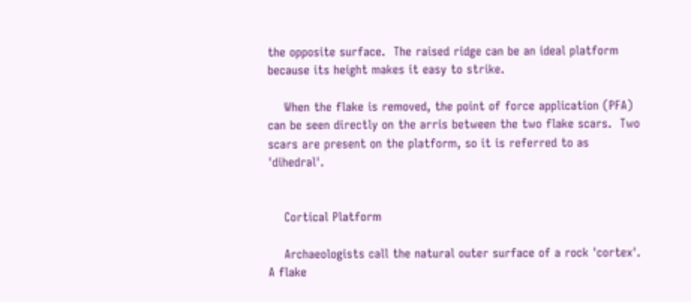the opposite surface.  The raised ridge can be an ideal platform because its height makes it easy to strike.

    When the flake is removed, the point of force application (PFA) can be seen directly on the arris between the two flake scars.  Two scars are present on the platform, so it is referred to as 'dihedral'.


    Cortical Platform

    Archaeologists call the natural outer surface of a rock 'cortex'.  A flake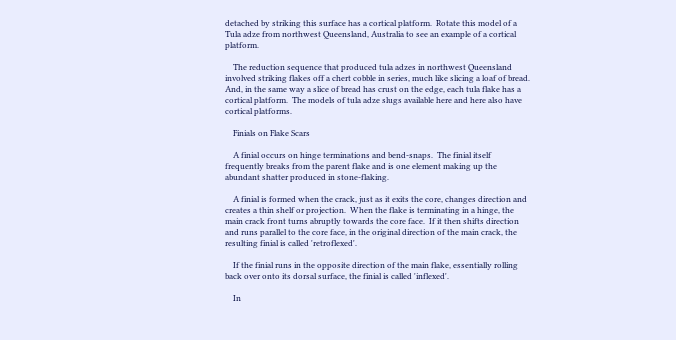detached by striking this surface has a cortical platform.  Rotate this model of a Tula adze from northwest Queensland, Australia to see an example of a cortical platform.

    The reduction sequence that produced tula adzes in northwest Queensland involved striking flakes off a chert cobble in series, much like slicing a loaf of bread.  And, in the same way a slice of bread has crust on the edge, each tula flake has a cortical platform.  The models of tula adze slugs available here and here also have cortical platforms.

    Finials on Flake Scars

    A finial occurs on hinge terminations and bend-snaps.  The finial itself frequently breaks from the parent flake and is one element making up the abundant shatter produced in stone-flaking.

    A finial is formed when the crack, just as it exits the core, changes direction and creates a thin shelf or projection.  When the flake is terminating in a hinge, the main crack front turns abruptly towards the core face.  If it then shifts direction and runs parallel to the core face, in the original direction of the main crack, the resulting finial is called 'retroflexed'.

    If the finial runs in the opposite direction of the main flake, essentially rolling back over onto its dorsal surface, the finial is called 'inflexed'.

    In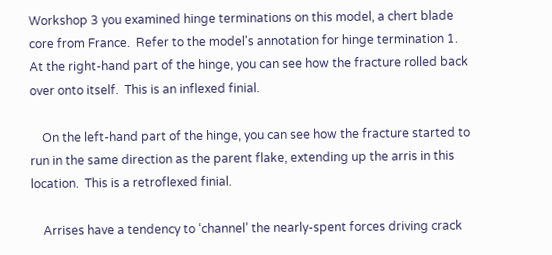Workshop 3 you examined hinge terminations on this model, a chert blade core from France.  Refer to the model's annotation for hinge termination 1.  At the right-hand part of the hinge, you can see how the fracture rolled back over onto itself.  This is an inflexed finial.

    On the left-hand part of the hinge, you can see how the fracture started to run in the same direction as the parent flake, extending up the arris in this location.  This is a retroflexed finial.

    Arrises have a tendency to ‘channel’ the nearly-spent forces driving crack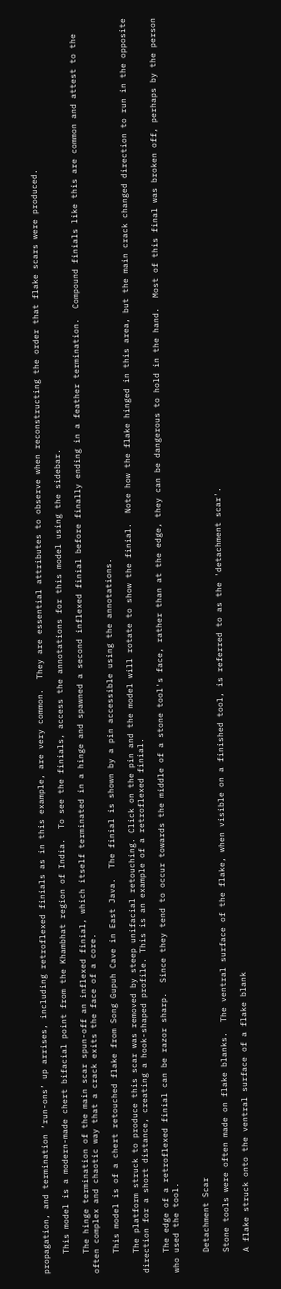propagation, and termination ‘run-ons’ up arrises, including retroflexed finials as in this example, are very common.  They are essential attributes to observe when reconstructing the order that flake scars were produced.

    This model is a modern-made chert bifacial point from the Khambhat region of India.  To see the finials, access the annotations for this model using the sidebar.

    The hinge termination of the main scar spun-off an inflexed finial, which itself terminated in a hinge and spawned a second inflexed finial before finally ending in a feather termination.  Compound finials like this are common and attest to the often complex and chaotic way that a crack exits the face of a core.

    This model is of a chert retouched flake from Song Gupuh Cave in East Java.  The finial is shown by a pin accessible using the annotations.

    The platform struck to produce this scar was removed by steep unifacial retouching. Click on the pin and the model will rotate to show the finial.  Note how the flake hinged in this area, but the main crack changed direction to run in the opposite direction for a short distance, creating a hook-shaped profile. This is an example of a retroflexed finial.

    The edge of a retroflexed finial can be razor sharp.  Since they tend to occur towards the middle of a stone tool's face, rather than at the edge, they can be dangerous to hold in the hand.  Most of this final was broken off, perhaps by the person who used the tool.


    Detachment Scar

    Stone tools were often made on flake blanks.  The ventral surface of the flake, when visible on a finished tool, is referred to as the 'detachment scar'.

    A flake struck onto the ventral surface of a flake blank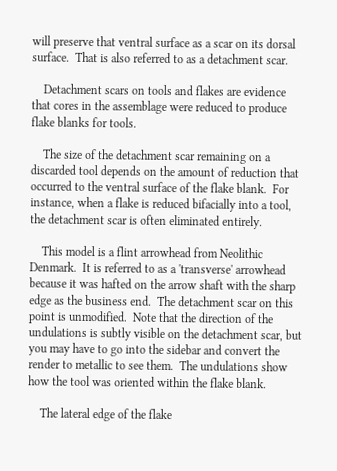will preserve that ventral surface as a scar on its dorsal surface.  That is also referred to as a detachment scar.

    Detachment scars on tools and flakes are evidence that cores in the assemblage were reduced to produce flake blanks for tools.

    The size of the detachment scar remaining on a discarded tool depends on the amount of reduction that occurred to the ventral surface of the flake blank.  For instance, when a flake is reduced bifacially into a tool, the detachment scar is often eliminated entirely.

    This model is a flint arrowhead from Neolithic Denmark.  It is referred to as a 'transverse' arrowhead because it was hafted on the arrow shaft with the sharp edge as the business end.  The detachment scar on this point is unmodified.  Note that the direction of the undulations is subtly visible on the detachment scar, but you may have to go into the sidebar and convert the render to metallic to see them.  The undulations show how the tool was oriented within the flake blank.

    The lateral edge of the flake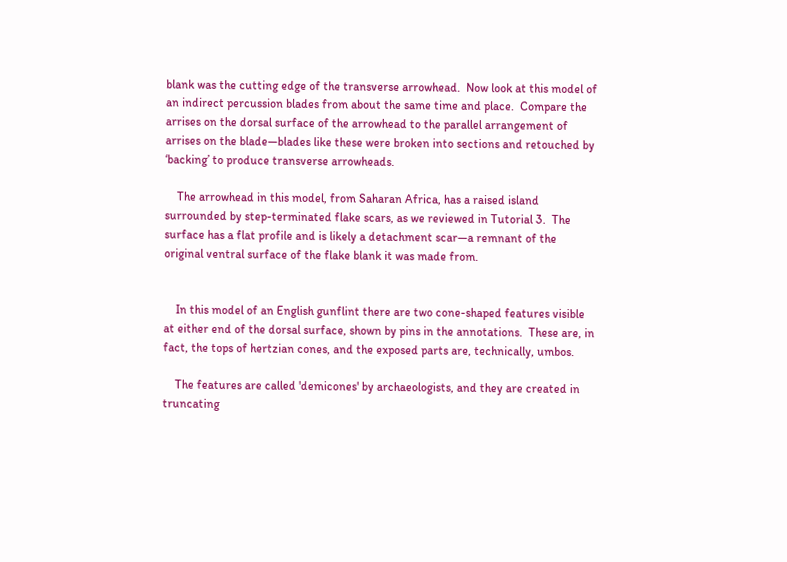blank was the cutting edge of the transverse arrowhead.  Now look at this model of an indirect percussion blades from about the same time and place.  Compare the arrises on the dorsal surface of the arrowhead to the parallel arrangement of arrises on the blade—blades like these were broken into sections and retouched by ‘backing’ to produce transverse arrowheads.

    The arrowhead in this model, from Saharan Africa, has a raised island surrounded by step-terminated flake scars, as we reviewed in Tutorial 3.  The surface has a flat profile and is likely a detachment scar—a remnant of the original ventral surface of the flake blank it was made from.


    In this model of an English gunflint there are two cone-shaped features visible at either end of the dorsal surface, shown by pins in the annotations.  These are, in fact, the tops of hertzian cones, and the exposed parts are, technically, umbos.

    The features are called 'demicones' by archaeologists, and they are created in truncating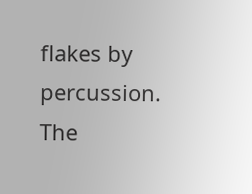flakes by percussion.  The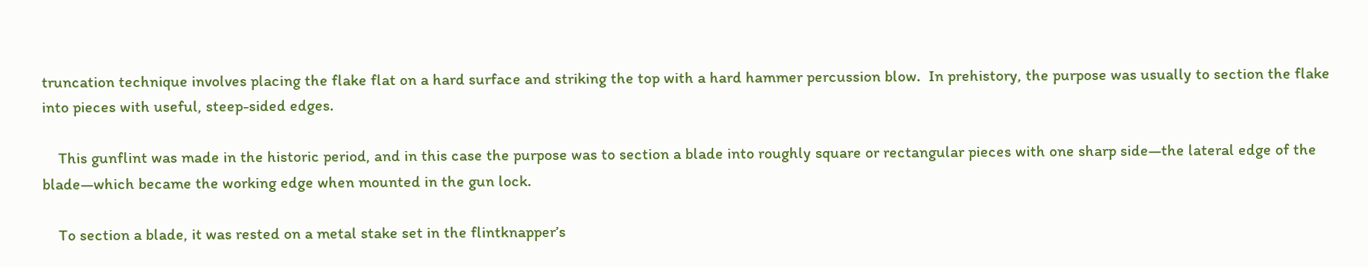truncation technique involves placing the flake flat on a hard surface and striking the top with a hard hammer percussion blow.  In prehistory, the purpose was usually to section the flake into pieces with useful, steep-sided edges.

    This gunflint was made in the historic period, and in this case the purpose was to section a blade into roughly square or rectangular pieces with one sharp side—the lateral edge of the blade—which became the working edge when mounted in the gun lock.

    To section a blade, it was rested on a metal stake set in the flintknapper’s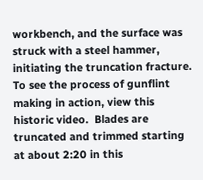workbench, and the surface was struck with a steel hammer, initiating the truncation fracture.  To see the process of gunflint making in action, view this historic video.  Blades are truncated and trimmed starting at about 2:20 in this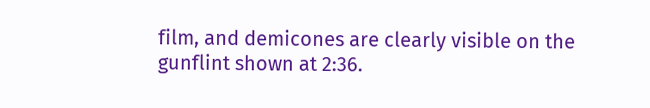film, and demicones are clearly visible on the gunflint shown at 2:36.